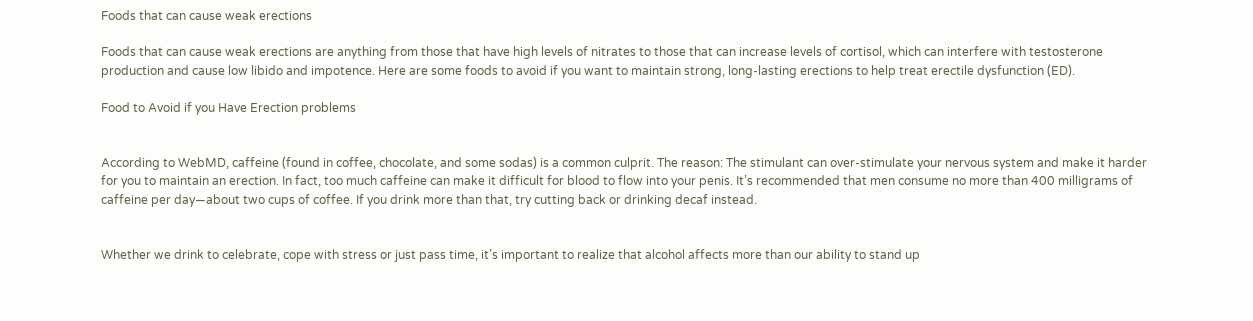Foods that can cause weak erections

Foods that can cause weak erections are anything from those that have high levels of nitrates to those that can increase levels of cortisol, which can interfere with testosterone production and cause low libido and impotence. Here are some foods to avoid if you want to maintain strong, long-lasting erections to help treat erectile dysfunction (ED).

Food to Avoid if you Have Erection problems


According to WebMD, caffeine (found in coffee, chocolate, and some sodas) is a common culprit. The reason: The stimulant can over-stimulate your nervous system and make it harder for you to maintain an erection. In fact, too much caffeine can make it difficult for blood to flow into your penis. It’s recommended that men consume no more than 400 milligrams of caffeine per day—about two cups of coffee. If you drink more than that, try cutting back or drinking decaf instead.


Whether we drink to celebrate, cope with stress or just pass time, it’s important to realize that alcohol affects more than our ability to stand up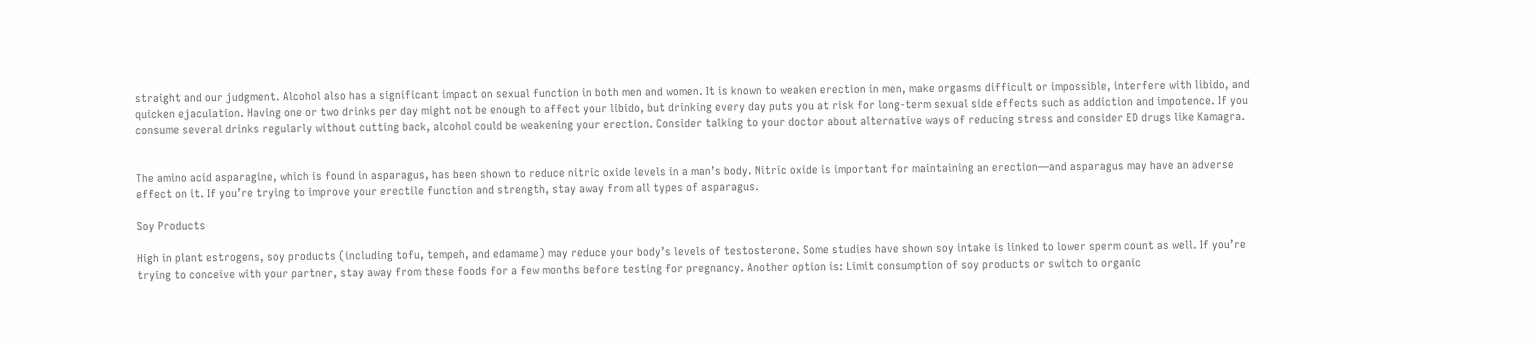straight and our judgment. Alcohol also has a significant impact on sexual function in both men and women. It is known to weaken erection in men, make orgasms difficult or impossible, interfere with libido, and quicken ejaculation. Having one or two drinks per day might not be enough to affect your libido, but drinking every day puts you at risk for long-term sexual side effects such as addiction and impotence. If you consume several drinks regularly without cutting back, alcohol could be weakening your erection. Consider talking to your doctor about alternative ways of reducing stress and consider ED drugs like Kamagra.


The amino acid asparagine, which is found in asparagus, has been shown to reduce nitric oxide levels in a man’s body. Nitric oxide is important for maintaining an erection—and asparagus may have an adverse effect on it. If you’re trying to improve your erectile function and strength, stay away from all types of asparagus.

Soy Products

High in plant estrogens, soy products (including tofu, tempeh, and edamame) may reduce your body’s levels of testosterone. Some studies have shown soy intake is linked to lower sperm count as well. If you’re trying to conceive with your partner, stay away from these foods for a few months before testing for pregnancy. Another option is: Limit consumption of soy products or switch to organic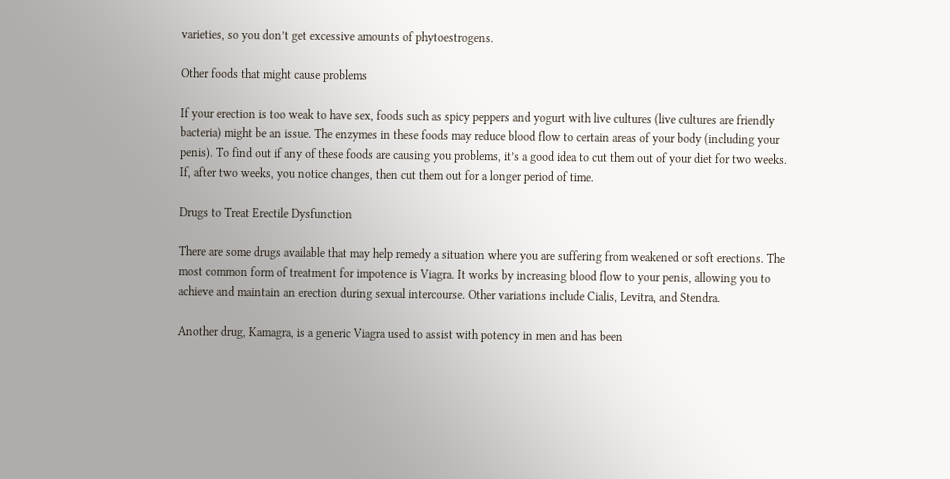varieties, so you don’t get excessive amounts of phytoestrogens.

Other foods that might cause problems

If your erection is too weak to have sex, foods such as spicy peppers and yogurt with live cultures (live cultures are friendly bacteria) might be an issue. The enzymes in these foods may reduce blood flow to certain areas of your body (including your penis). To find out if any of these foods are causing you problems, it’s a good idea to cut them out of your diet for two weeks. If, after two weeks, you notice changes, then cut them out for a longer period of time.

Drugs to Treat Erectile Dysfunction

There are some drugs available that may help remedy a situation where you are suffering from weakened or soft erections. The most common form of treatment for impotence is Viagra. It works by increasing blood flow to your penis, allowing you to achieve and maintain an erection during sexual intercourse. Other variations include Cialis, Levitra, and Stendra.

Another drug, Kamagra, is a generic Viagra used to assist with potency in men and has been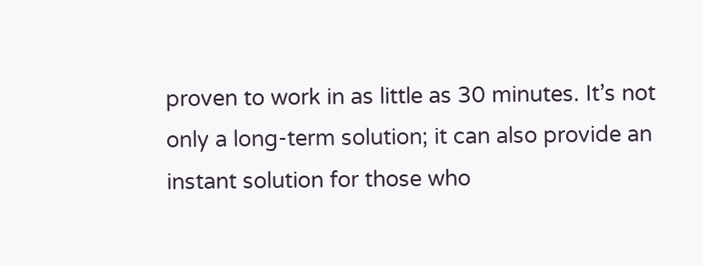proven to work in as little as 30 minutes. It’s not only a long-term solution; it can also provide an instant solution for those who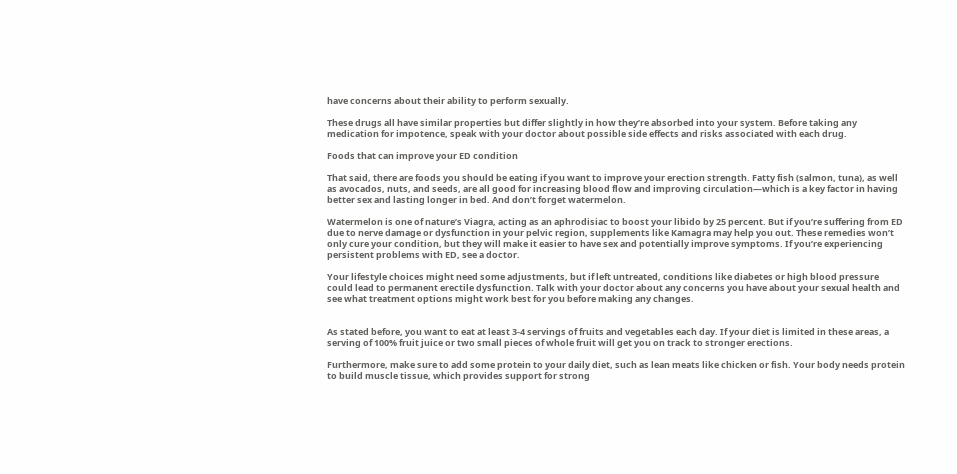have concerns about their ability to perform sexually.

These drugs all have similar properties but differ slightly in how they’re absorbed into your system. Before taking any medication for impotence, speak with your doctor about possible side effects and risks associated with each drug.

Foods that can improve your ED condition

That said, there are foods you should be eating if you want to improve your erection strength. Fatty fish (salmon, tuna), as well as avocados, nuts, and seeds, are all good for increasing blood flow and improving circulation—which is a key factor in having better sex and lasting longer in bed. And don’t forget watermelon.

Watermelon is one of nature’s Viagra, acting as an aphrodisiac to boost your libido by 25 percent. But if you’re suffering from ED due to nerve damage or dysfunction in your pelvic region, supplements like Kamagra may help you out. These remedies won’t only cure your condition, but they will make it easier to have sex and potentially improve symptoms. If you’re experiencing persistent problems with ED, see a doctor.

Your lifestyle choices might need some adjustments, but if left untreated, conditions like diabetes or high blood pressure could lead to permanent erectile dysfunction. Talk with your doctor about any concerns you have about your sexual health and see what treatment options might work best for you before making any changes.


As stated before, you want to eat at least 3-4 servings of fruits and vegetables each day. If your diet is limited in these areas, a serving of 100% fruit juice or two small pieces of whole fruit will get you on track to stronger erections.

Furthermore, make sure to add some protein to your daily diet, such as lean meats like chicken or fish. Your body needs protein to build muscle tissue, which provides support for strong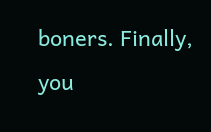boners. Finally, you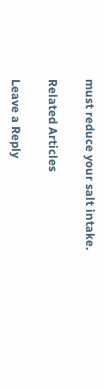must reduce your salt intake.

Related Articles

Leave a Reply